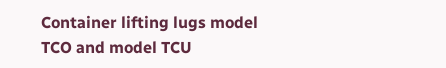Container lifting lugs model TCO and model TCU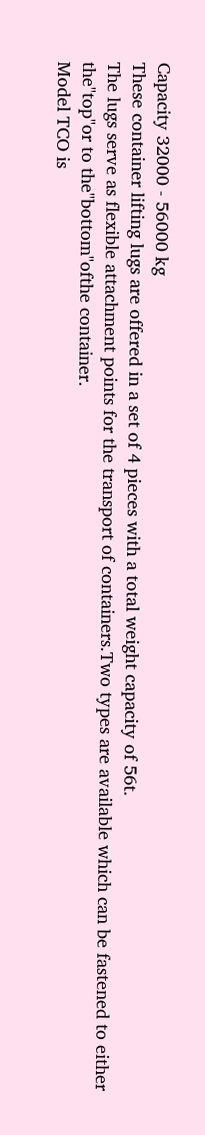Capacity 32000 - 56000 kg
These container lifting lugs are offered in a set of 4 pieces with a total weight capacity of 56t.
The lugs serve as flexible attachment points for the transport of containers.Two types are available which can be fastened to either the"top"or to the"bottom"ofthe container.
Model TCO is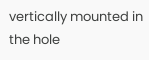vertically mounted in the hole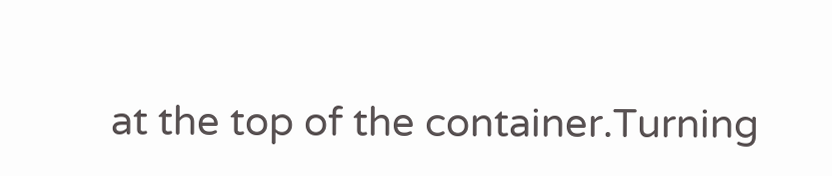at the top of the container.Turning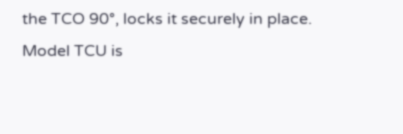the TCO 90°, locks it securely in place.
Model TCU is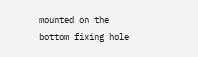mounted on the bottom fixing hole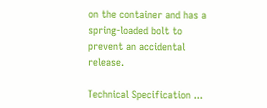on the container and has a spring-loaded bolt to prevent an accidental release.

Technical Specification ...